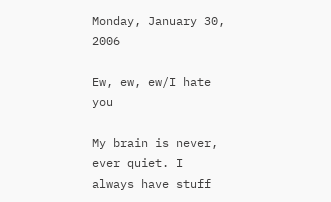Monday, January 30, 2006

Ew, ew, ew/I hate you

My brain is never, ever quiet. I always have stuff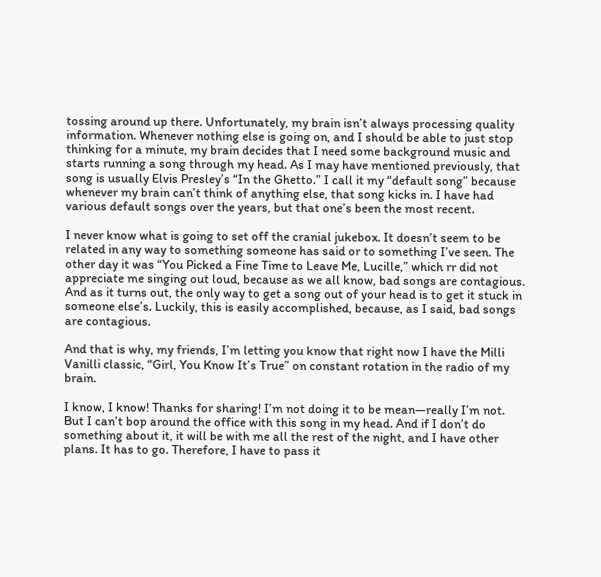tossing around up there. Unfortunately, my brain isn’t always processing quality information. Whenever nothing else is going on, and I should be able to just stop thinking for a minute, my brain decides that I need some background music and starts running a song through my head. As I may have mentioned previously, that song is usually Elvis Presley’s “In the Ghetto.” I call it my “default song” because whenever my brain can’t think of anything else, that song kicks in. I have had various default songs over the years, but that one’s been the most recent.

I never know what is going to set off the cranial jukebox. It doesn’t seem to be related in any way to something someone has said or to something I’ve seen. The other day it was “You Picked a Fine Time to Leave Me, Lucille,” which rr did not appreciate me singing out loud, because as we all know, bad songs are contagious. And as it turns out, the only way to get a song out of your head is to get it stuck in someone else’s. Luckily, this is easily accomplished, because, as I said, bad songs are contagious.

And that is why, my friends, I’m letting you know that right now I have the Milli Vanilli classic, “Girl, You Know It’s True” on constant rotation in the radio of my brain.

I know, I know! Thanks for sharing! I’m not doing it to be mean—really I’m not. But I can’t bop around the office with this song in my head. And if I don’t do something about it, it will be with me all the rest of the night, and I have other plans. It has to go. Therefore, I have to pass it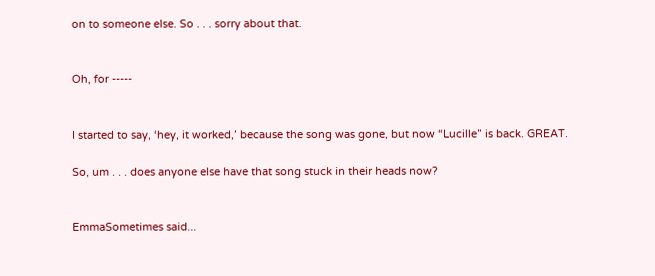on to someone else. So . . . sorry about that.


Oh, for -----


I started to say, ‘hey, it worked,’ because the song was gone, but now “Lucille” is back. GREAT.

So, um . . . does anyone else have that song stuck in their heads now?


EmmaSometimes said...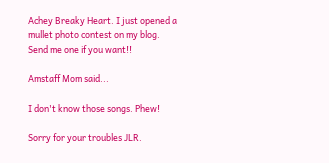Achey Breaky Heart. I just opened a mullet photo contest on my blog. Send me one if you want!!

Amstaff Mom said...

I don't know those songs. Phew!

Sorry for your troubles JLR.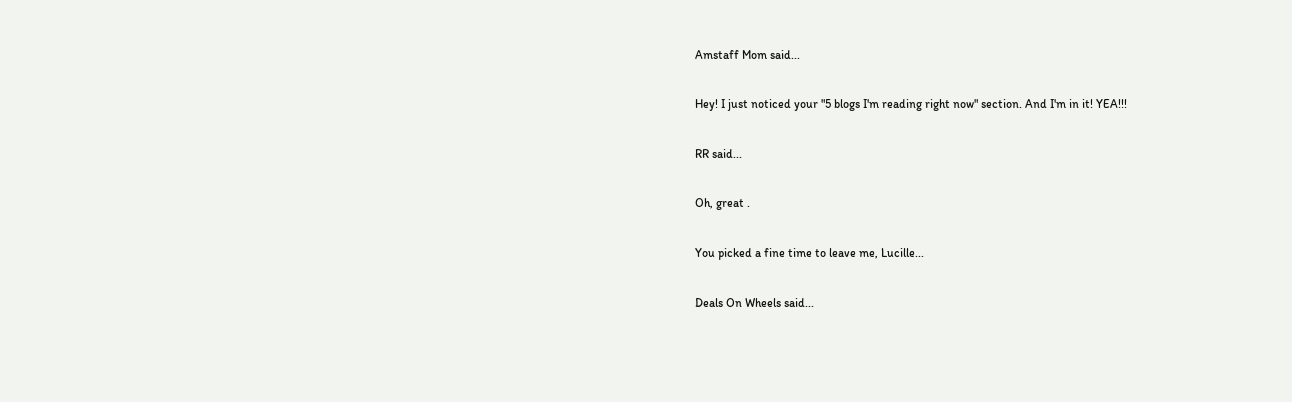Amstaff Mom said...

Hey! I just noticed your "5 blogs I'm reading right now" section. And I'm in it! YEA!!!

RR said...

Oh, great .

You picked a fine time to leave me, Lucille...

Deals On Wheels said...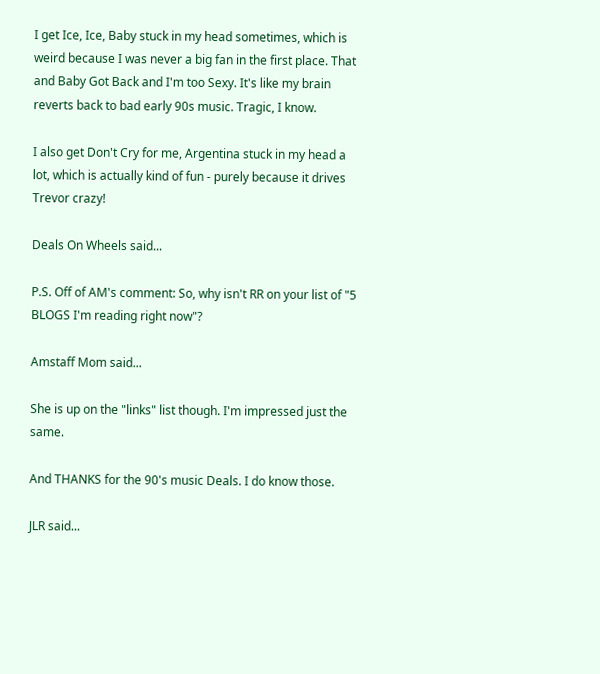I get Ice, Ice, Baby stuck in my head sometimes, which is weird because I was never a big fan in the first place. That and Baby Got Back and I'm too Sexy. It's like my brain reverts back to bad early 90s music. Tragic, I know.

I also get Don't Cry for me, Argentina stuck in my head a lot, which is actually kind of fun - purely because it drives Trevor crazy!

Deals On Wheels said...

P.S. Off of AM's comment: So, why isn't RR on your list of "5 BLOGS I'm reading right now"?

Amstaff Mom said...

She is up on the "links" list though. I'm impressed just the same.

And THANKS for the 90's music Deals. I do know those.

JLR said...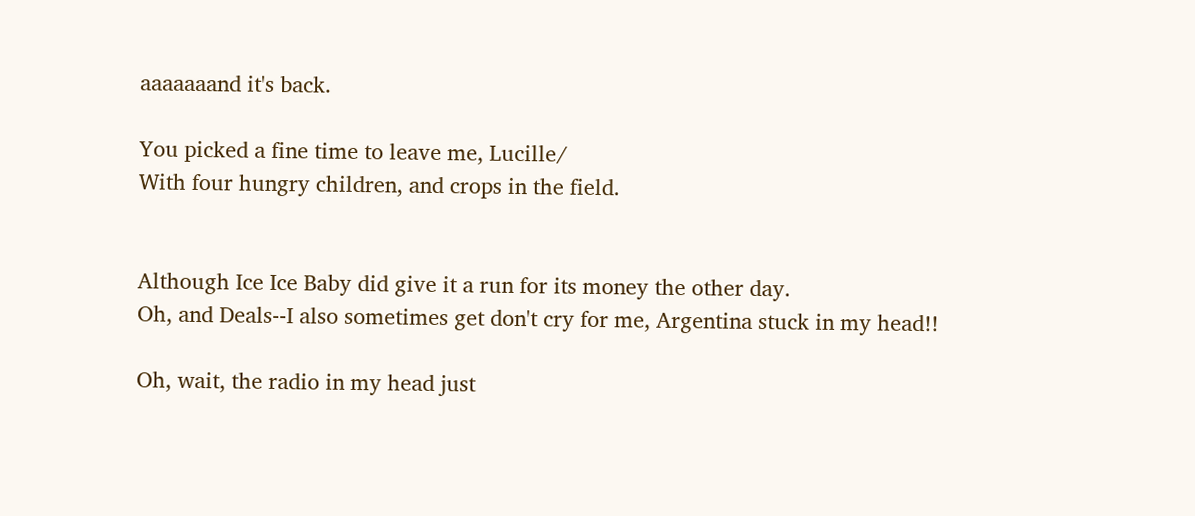aaaaaaand it's back.

You picked a fine time to leave me, Lucille/
With four hungry children, and crops in the field.


Although Ice Ice Baby did give it a run for its money the other day.
Oh, and Deals--I also sometimes get don't cry for me, Argentina stuck in my head!!

Oh, wait, the radio in my head just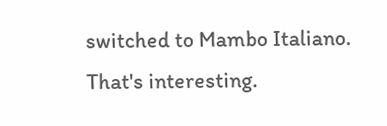switched to Mambo Italiano. That's interesting.